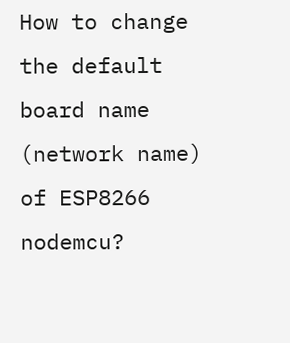How to change the default board name (network name) of ESP8266 nodemcu?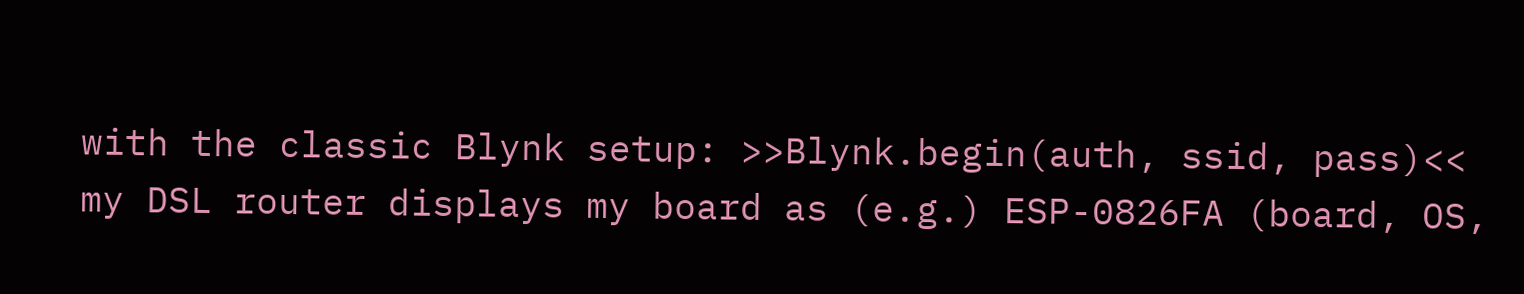with the classic Blynk setup: >>Blynk.begin(auth, ssid, pass)<<
my DSL router displays my board as (e.g.) ESP-0826FA (board, OS,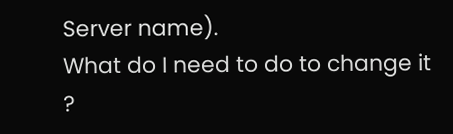Server name).
What do I need to do to change it ?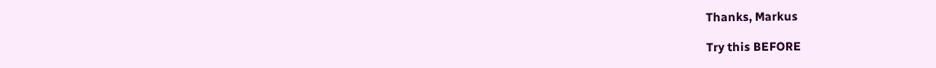Thanks, Markus

Try this BEFORE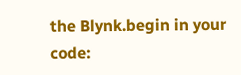the Blynk.begin in your code: